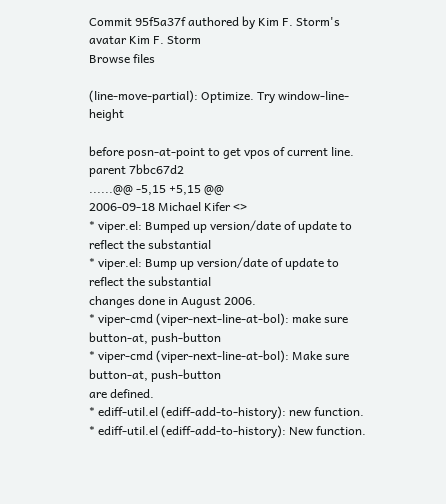Commit 95f5a37f authored by Kim F. Storm's avatar Kim F. Storm
Browse files

(line-move-partial): Optimize. Try window-line-height

before posn-at-point to get vpos of current line.
parent 7bbc67d2
......@@ -5,15 +5,15 @@
2006-09-18 Michael Kifer <>
* viper.el: Bumped up version/date of update to reflect the substantial
* viper.el: Bump up version/date of update to reflect the substantial
changes done in August 2006.
* viper-cmd (viper-next-line-at-bol): make sure button-at, push-button
* viper-cmd (viper-next-line-at-bol): Make sure button-at, push-button
are defined.
* ediff-util.el (ediff-add-to-history): new function.
* ediff-util.el (ediff-add-to-history): New function.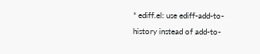* ediff.el: use ediff-add-to-history instead of add-to-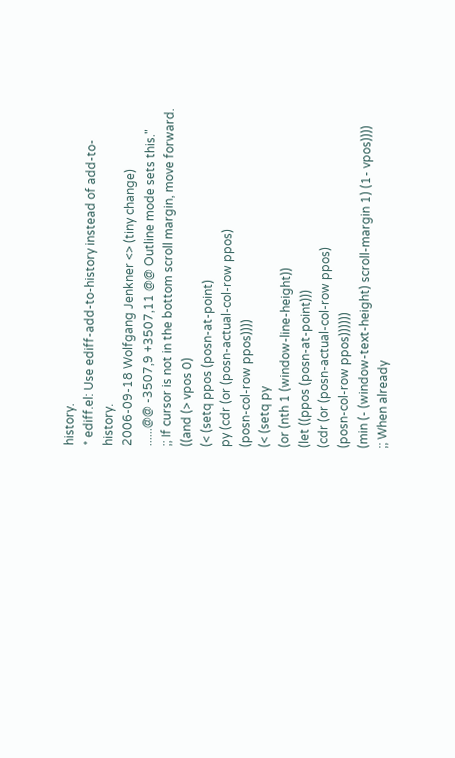history.
* ediff.el: Use ediff-add-to-history instead of add-to-history.
2006-09-18 Wolfgang Jenkner <> (tiny change)
......@@ -3507,9 +3507,11 @@ Outline mode sets this."
;; If cursor is not in the bottom scroll margin, move forward.
((and (> vpos 0)
(< (setq ppos (posn-at-point)
py (cdr (or (posn-actual-col-row ppos)
(posn-col-row ppos))))
(< (setq py
(or (nth 1 (window-line-height))
(let ((ppos (posn-at-point)))
(cdr (or (posn-actual-col-row ppos)
(posn-col-row ppos))))))
(min (- (window-text-height) scroll-margin 1) (1- vpos))))
;; When already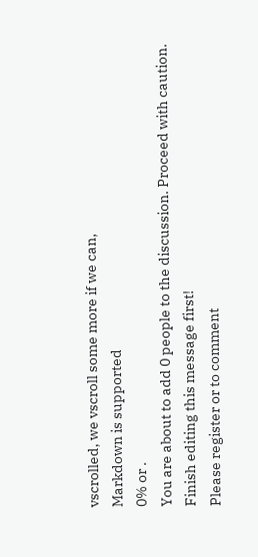vscrolled, we vscroll some more if we can,
Markdown is supported
0% or .
You are about to add 0 people to the discussion. Proceed with caution.
Finish editing this message first!
Please register or to comment